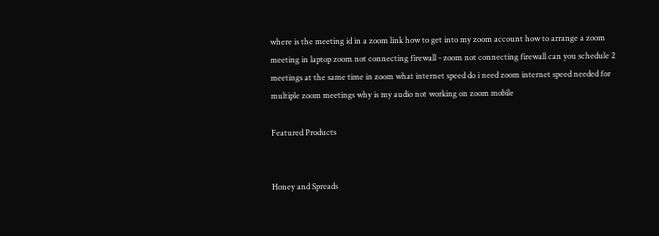where is the meeting id in a zoom link how to get into my zoom account how to arrange a zoom meeting in laptop zoom not connecting firewall - zoom not connecting firewall can you schedule 2 meetings at the same time in zoom what internet speed do i need zoom internet speed needed for multiple zoom meetings why is my audio not working on zoom mobile

Featured Products


Honey and Spreads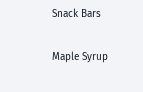Snack Bars

Maple Syrup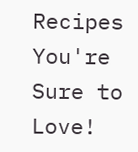Recipes You're Sure to Love!